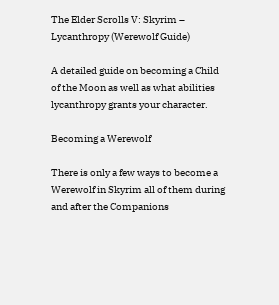The Elder Scrolls V: Skyrim – Lycanthropy (Werewolf Guide)

A detailed guide on becoming a Child of the Moon as well as what abilities lycanthropy grants your character.

Becoming a Werewolf

There is only a few ways to become a Werewolf in Skyrim all of them during and after the Companions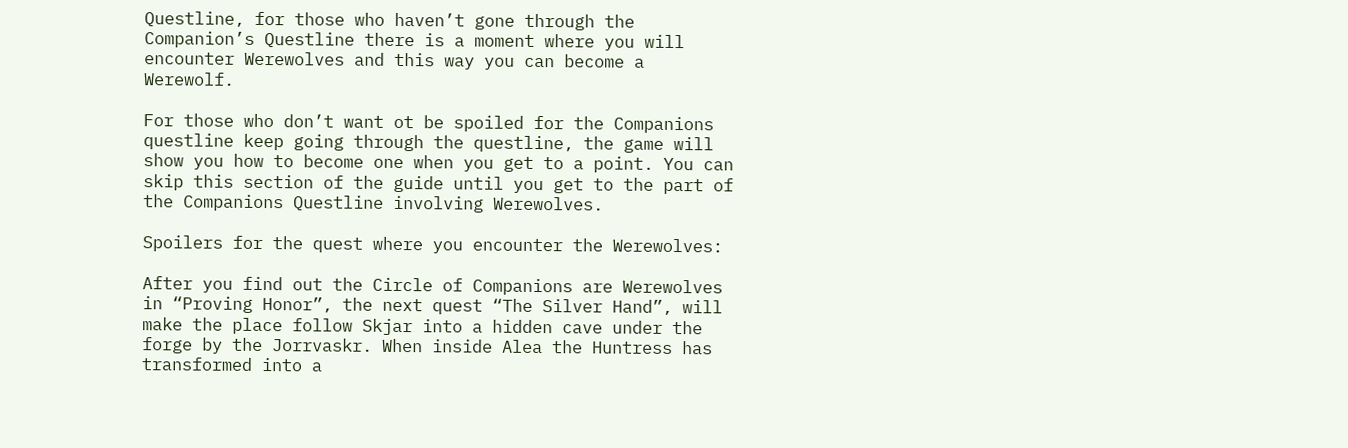Questline, for those who haven’t gone through the Companion’s Questline there is a moment where you will encounter Werewolves and this way you can become a Werewolf.

For those who don’t want ot be spoiled for the Companions questline keep going through the questline, the game will show you how to become one when you get to a point. You can skip this section of the guide until you get to the part of the Companions Questline involving Werewolves.

Spoilers for the quest where you encounter the Werewolves:

After you find out the Circle of Companions are Werewolves in “Proving Honor”, the next quest “The Silver Hand”, will make the place follow Skjar into a hidden cave under the forge by the Jorrvaskr. When inside Alea the Huntress has transformed into a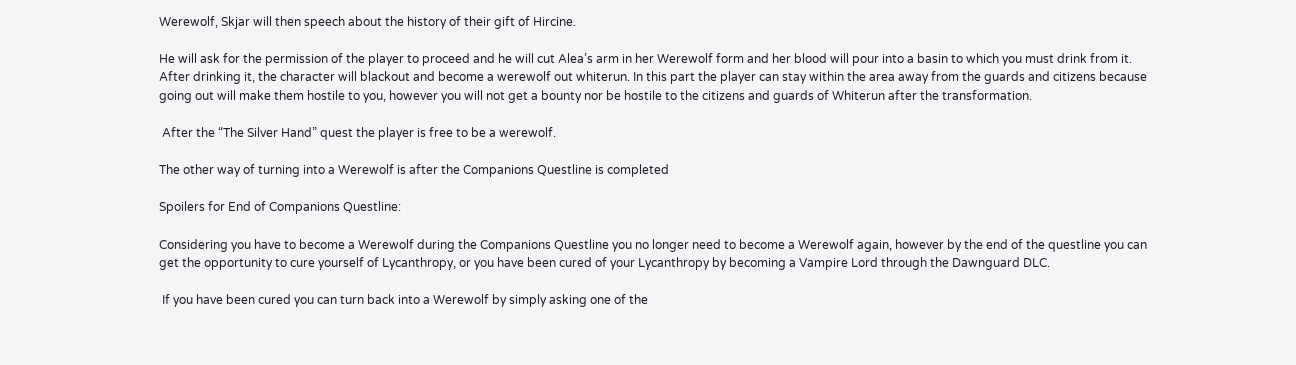Werewolf, Skjar will then speech about the history of their gift of Hircine.

He will ask for the permission of the player to proceed and he will cut Alea’s arm in her Werewolf form and her blood will pour into a basin to which you must drink from it. After drinking it, the character will blackout and become a werewolf out whiterun. In this part the player can stay within the area away from the guards and citizens because going out will make them hostile to you, however you will not get a bounty nor be hostile to the citizens and guards of Whiterun after the transformation.

 After the “The Silver Hand” quest the player is free to be a werewolf.

The other way of turning into a Werewolf is after the Companions Questline is completed

Spoilers for End of Companions Questline:

Considering you have to become a Werewolf during the Companions Questline you no longer need to become a Werewolf again, however by the end of the questline you can get the opportunity to cure yourself of Lycanthropy, or you have been cured of your Lycanthropy by becoming a Vampire Lord through the Dawnguard DLC.

 If you have been cured you can turn back into a Werewolf by simply asking one of the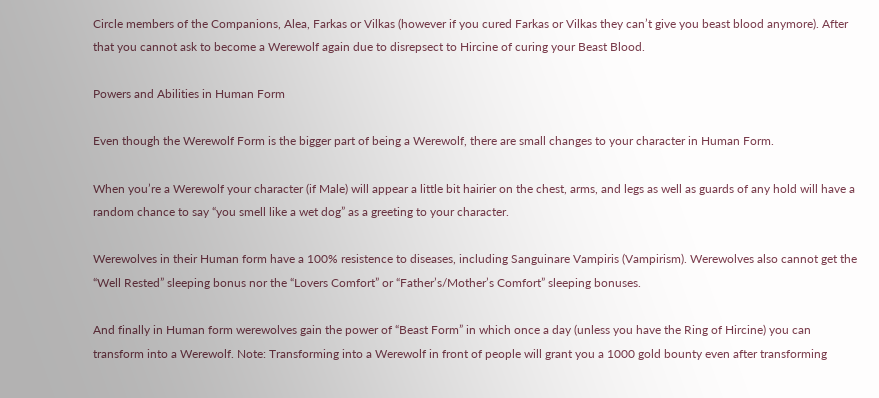Circle members of the Companions, Alea, Farkas or Vilkas (however if you cured Farkas or Vilkas they can’t give you beast blood anymore). After that you cannot ask to become a Werewolf again due to disrepsect to Hircine of curing your Beast Blood.

Powers and Abilities in Human Form

Even though the Werewolf Form is the bigger part of being a Werewolf, there are small changes to your character in Human Form.

When you’re a Werewolf your character (if Male) will appear a little bit hairier on the chest, arms, and legs as well as guards of any hold will have a random chance to say “you smell like a wet dog” as a greeting to your character.

Werewolves in their Human form have a 100% resistence to diseases, including Sanguinare Vampiris (Vampirism). Werewolves also cannot get the “Well Rested” sleeping bonus nor the “Lovers Comfort” or “Father’s/Mother’s Comfort” sleeping bonuses.

And finally in Human form werewolves gain the power of “Beast Form” in which once a day (unless you have the Ring of Hircine) you can transform into a Werewolf. Note: Transforming into a Werewolf in front of people will grant you a 1000 gold bounty even after transforming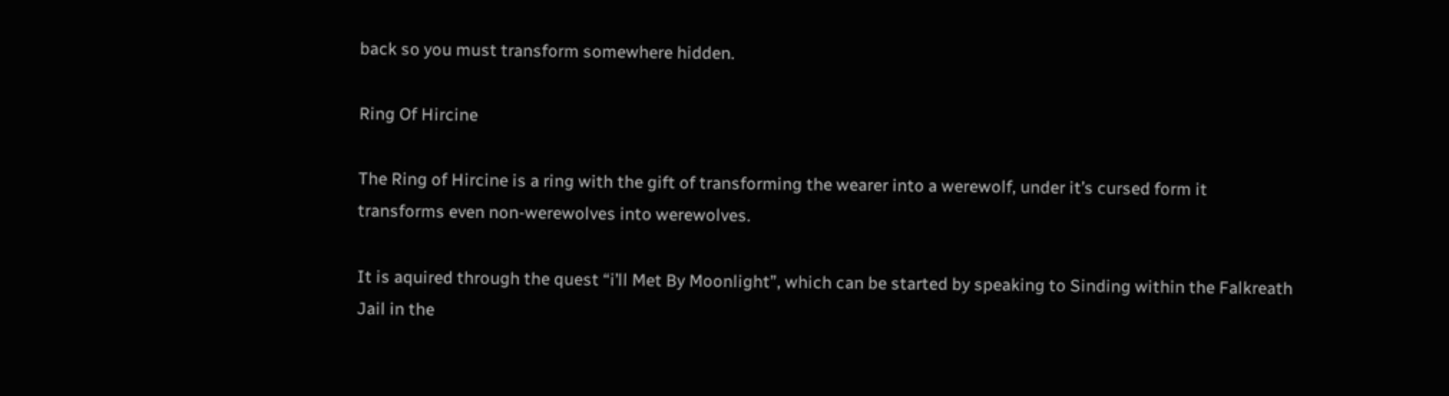back so you must transform somewhere hidden.

Ring Of Hircine

The Ring of Hircine is a ring with the gift of transforming the wearer into a werewolf, under it’s cursed form it transforms even non-werewolves into werewolves.

It is aquired through the quest “i’ll Met By Moonlight”, which can be started by speaking to Sinding within the Falkreath Jail in the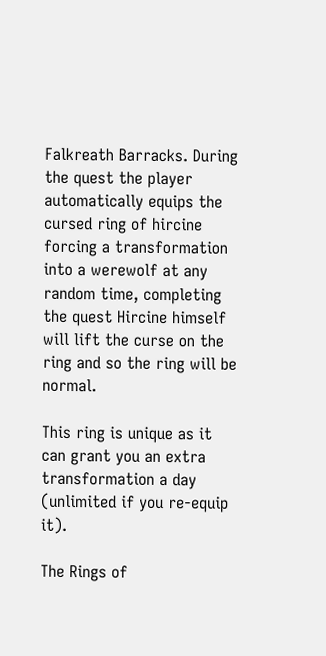Falkreath Barracks. During the quest the player automatically equips the cursed ring of hircine forcing a transformation into a werewolf at any random time, completing the quest Hircine himself will lift the curse on the ring and so the ring will be normal.

This ring is unique as it can grant you an extra transformation a day (unlimited if you re-equip it).

The Rings of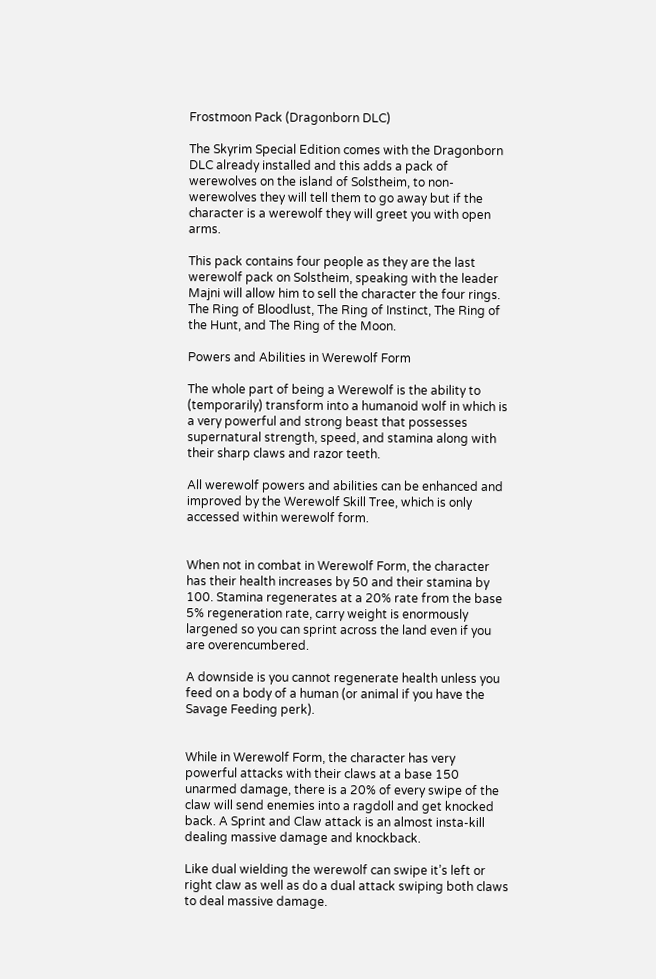Frostmoon Pack (Dragonborn DLC)

The Skyrim Special Edition comes with the Dragonborn DLC already installed and this adds a pack of werewolves on the island of Solstheim, to non-werewolves they will tell them to go away but if the character is a werewolf they will greet you with open arms.

This pack contains four people as they are the last werewolf pack on Solstheim, speaking with the leader Majni will allow him to sell the character the four rings. The Ring of Bloodlust, The Ring of Instinct, The Ring of the Hunt, and The Ring of the Moon.

Powers and Abilities in Werewolf Form

The whole part of being a Werewolf is the ability to (temporarily) transform into a humanoid wolf in which is a very powerful and strong beast that possesses supernatural strength, speed, and stamina along with their sharp claws and razor teeth.

All werewolf powers and abilities can be enhanced and improved by the Werewolf Skill Tree, which is only accessed within werewolf form.


When not in combat in Werewolf Form, the character has their health increases by 50 and their stamina by 100. Stamina regenerates at a 20% rate from the base 5% regeneration rate, carry weight is enormously largened so you can sprint across the land even if you are overencumbered.

A downside is you cannot regenerate health unless you feed on a body of a human (or animal if you have the Savage Feeding perk).


While in Werewolf Form, the character has very powerful attacks with their claws at a base 150 unarmed damage, there is a 20% of every swipe of the claw will send enemies into a ragdoll and get knocked back. A Sprint and Claw attack is an almost insta-kill dealing massive damage and knockback.

Like dual wielding the werewolf can swipe it’s left or right claw as well as do a dual attack swiping both claws to deal massive damage.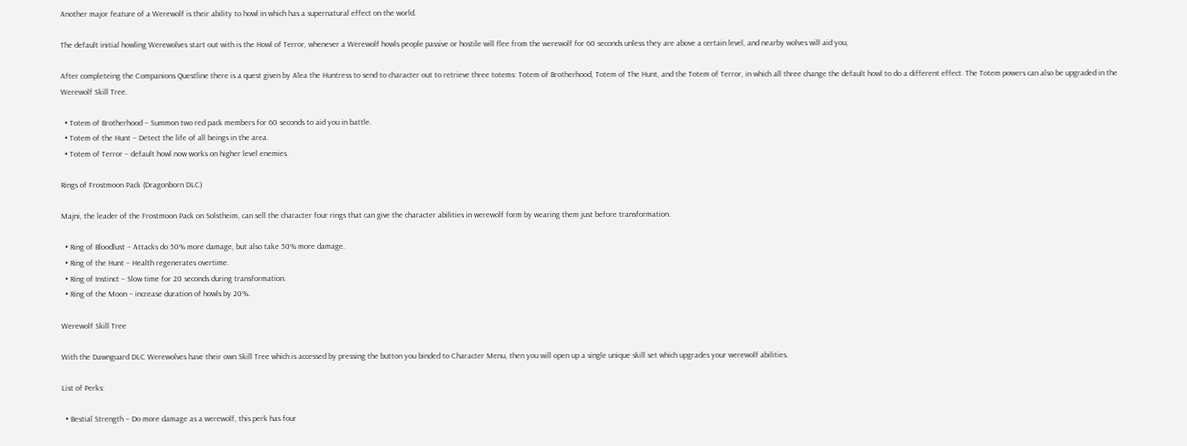Another major feature of a Werewolf is their ability to howl in which has a supernatural effect on the world.

The default initial howling Werewolves start out with is the Howl of Terror, whenever a Werewolf howls people passive or hostile will flee from the werewolf for 60 seconds unless they are above a certain level, and nearby wolves will aid you,

After completeing the Companions Questline there is a quest given by Alea the Huntress to send to character out to retrieve three totems: Totem of Brotherhood, Totem of The Hunt, and the Totem of Terror, in which all three change the default howl to do a different effect. The Totem powers can also be upgraded in the Werewolf Skill Tree.

  • Totem of Brotherhood – Summon two red pack members for 60 seconds to aid you in battle.
  • Totem of the Hunt – Detect the life of all beings in the area.
  • Totem of Terror – default howl now works on higher level enemies.

Rings of Frostmoon Pack (Dragonborn DLC)

Majni, the leader of the Frostmoon Pack on Solstheim, can sell the character four rings that can give the character abilities in werewolf form by wearing them just before transformation.

  • Ring of Bloodlust – Attacks do 50% more damage, but also take 50% more damage.
  • Ring of the Hunt – Health regenerates overtime.
  • Ring of Instinct – Slow time for 20 seconds during transformation.
  • Ring of the Moon – increase duration of howls by 20%.

Werewolf Skill Tree

With the Dawnguard DLC Werewolves have their own Skill Tree which is accessed by pressing the button you binded to Character Menu, then you will open up a single unique skill set which upgrades your werewolf abilities.

List of Perks:

  • Bestial Strength – Do more damage as a werewolf, this perk has four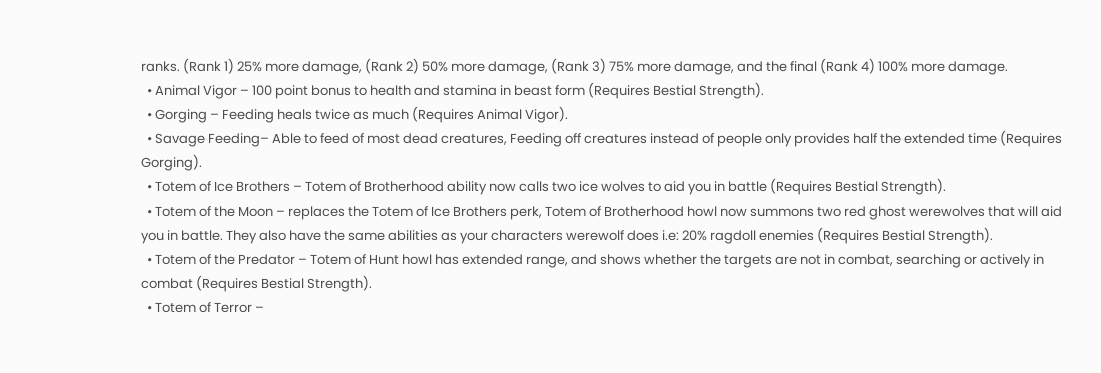ranks. (Rank 1) 25% more damage, (Rank 2) 50% more damage, (Rank 3) 75% more damage, and the final (Rank 4) 100% more damage.
  • Animal Vigor – 100 point bonus to health and stamina in beast form (Requires Bestial Strength).
  • Gorging – Feeding heals twice as much (Requires Animal Vigor).
  • Savage Feeding– Able to feed of most dead creatures, Feeding off creatures instead of people only provides half the extended time (Requires Gorging).
  • Totem of Ice Brothers – Totem of Brotherhood ability now calls two ice wolves to aid you in battle (Requires Bestial Strength).
  • Totem of the Moon – replaces the Totem of Ice Brothers perk, Totem of Brotherhood howl now summons two red ghost werewolves that will aid you in battle. They also have the same abilities as your characters werewolf does i.e: 20% ragdoll enemies (Requires Bestial Strength).
  • Totem of the Predator – Totem of Hunt howl has extended range, and shows whether the targets are not in combat, searching or actively in combat (Requires Bestial Strength).
  • Totem of Terror –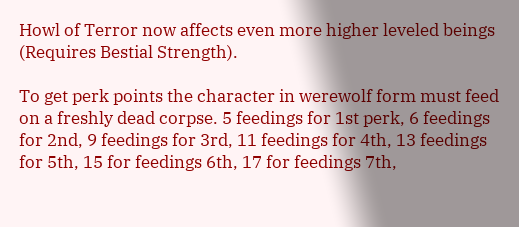Howl of Terror now affects even more higher leveled beings (Requires Bestial Strength).

To get perk points the character in werewolf form must feed on a freshly dead corpse. 5 feedings for 1st perk, 6 feedings for 2nd, 9 feedings for 3rd, 11 feedings for 4th, 13 feedings for 5th, 15 for feedings 6th, 17 for feedings 7th,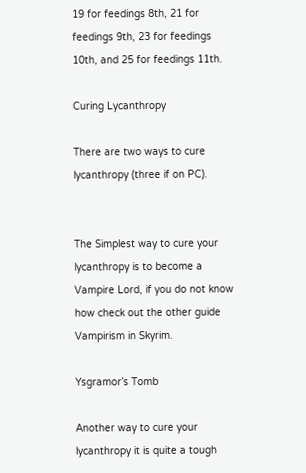19 for feedings 8th, 21 for feedings 9th, 23 for feedings 10th, and 25 for feedings 11th.

Curing Lycanthropy

There are two ways to cure lycanthropy (three if on PC).


The Simplest way to cure your lycanthropy is to become a Vampire Lord, if you do not know how check out the other guide Vampirism in Skyrim.

Ysgramor’s Tomb

Another way to cure your lycanthropy it is quite a tough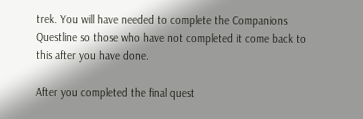trek. You will have needed to complete the Companions Questline so those who have not completed it come back to this after you have done.

After you completed the final quest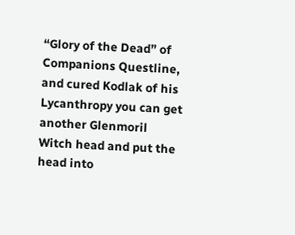“Glory of the Dead” of Companions Questline, and cured Kodlak of his Lycanthropy you can get another Glenmoril Witch head and put the head into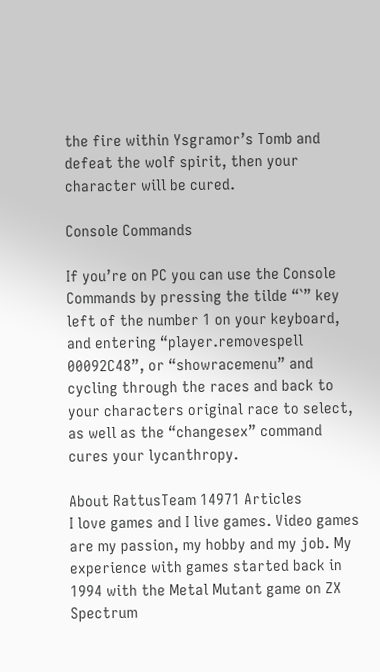the fire within Ysgramor’s Tomb and defeat the wolf spirit, then your character will be cured.

Console Commands

If you’re on PC you can use the Console Commands by pressing the tilde “`” key left of the number 1 on your keyboard, and entering “player.removespell 00092C48”, or “showracemenu” and cycling through the races and back to your characters original race to select, as well as the “changesex” command cures your lycanthropy.

About RattusTeam 14971 Articles
I love games and I live games. Video games are my passion, my hobby and my job. My experience with games started back in 1994 with the Metal Mutant game on ZX Spectrum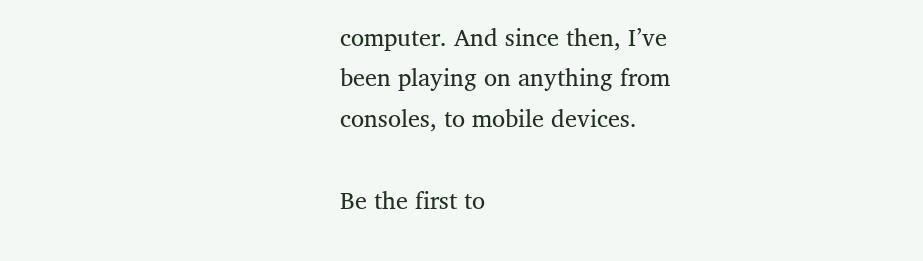computer. And since then, I’ve been playing on anything from consoles, to mobile devices.

Be the first to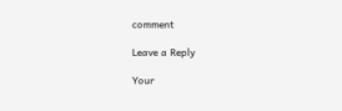comment

Leave a Reply

Your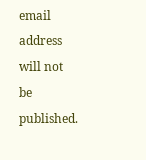email address will not be published.